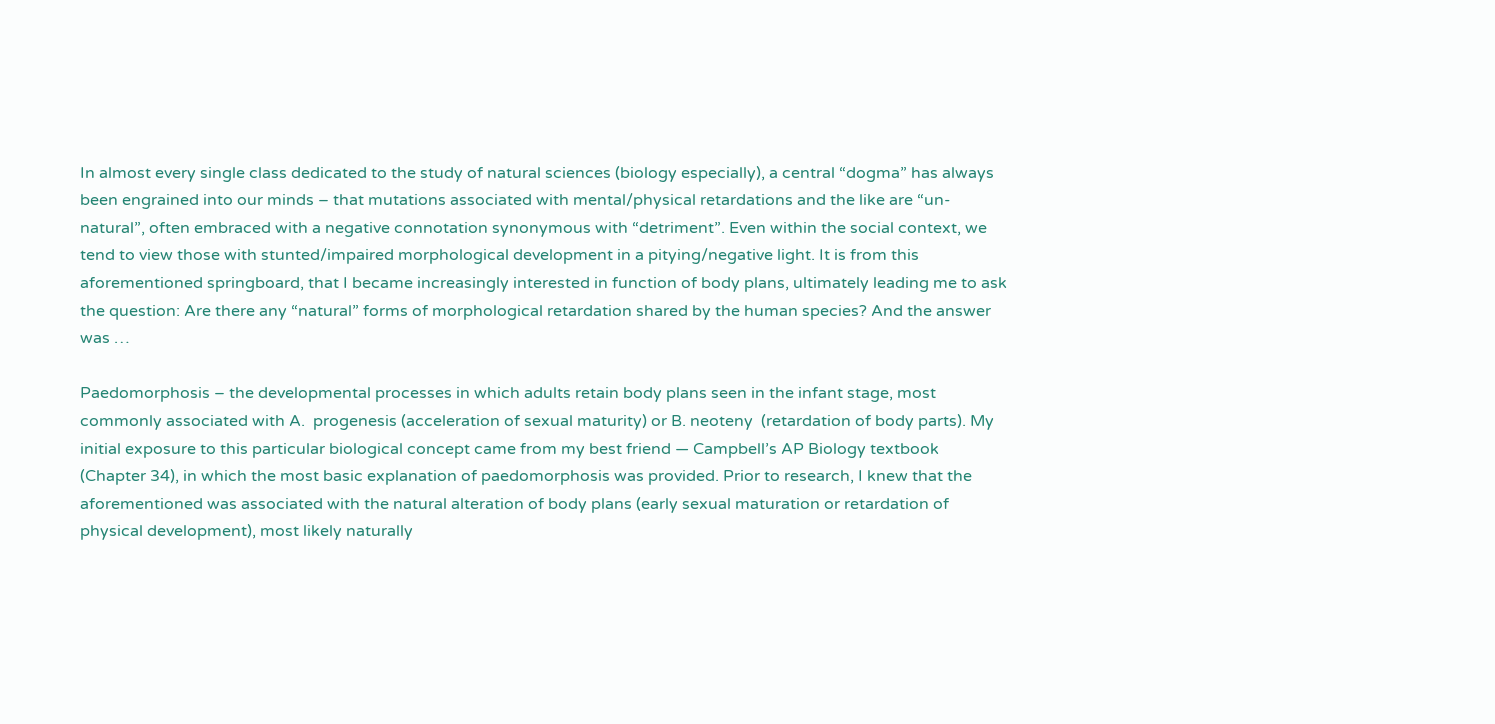In almost every single class dedicated to the study of natural sciences (biology especially), a central “dogma” has always been engrained into our minds – that mutations associated with mental/physical retardations and the like are “un-natural”, often embraced with a negative connotation synonymous with “detriment”. Even within the social context, we tend to view those with stunted/impaired morphological development in a pitying/negative light. It is from this aforementioned springboard, that I became increasingly interested in function of body plans, ultimately leading me to ask the question: Are there any “natural” forms of morphological retardation shared by the human species? And the answer was …

Paedomorphosis – the developmental processes in which adults retain body plans seen in the infant stage, most commonly associated with A.  progenesis (acceleration of sexual maturity) or B. neoteny  (retardation of body parts). My initial exposure to this particular biological concept came from my best friend — Campbell’s AP Biology textbook (Chapter 34), in which the most basic explanation of paedomorphosis was provided. Prior to research, I knew that the aforementioned was associated with the natural alteration of body plans (early sexual maturation or retardation of physical development), most likely naturally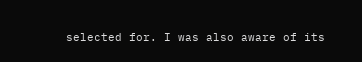selected for. I was also aware of its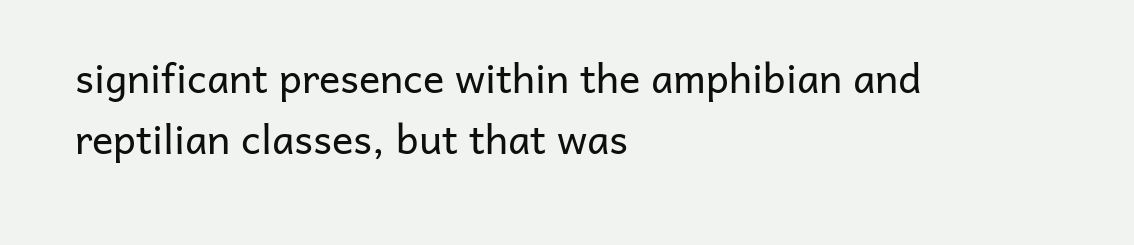significant presence within the amphibian and reptilian classes, but that was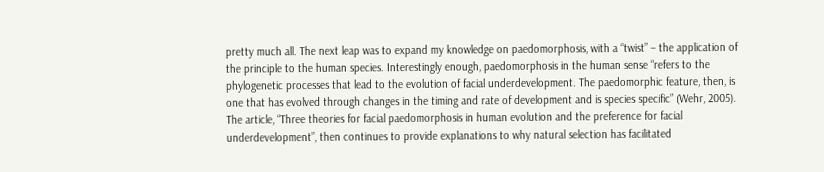pretty much all. The next leap was to expand my knowledge on paedomorphosis, with a “twist” – the application of the principle to the human species. Interestingly enough, paedomorphosis in the human sense “refers to the phylogenetic processes that lead to the evolution of facial underdevelopment. The paedomorphic feature, then, is one that has evolved through changes in the timing and rate of development and is species specific” (Wehr, 2005). The article, “Three theories for facial paedomorphosis in human evolution and the preference for facial underdevelopment”, then continues to provide explanations to why natural selection has facilitated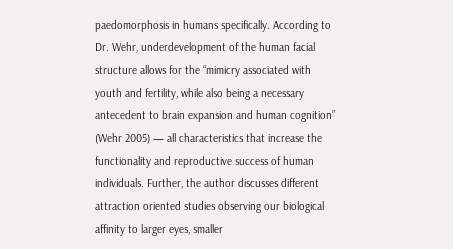paedomorphosis in humans specifically. According to Dr. Wehr, underdevelopment of the human facial structure allows for the “mimicry associated with youth and fertility, while also being a necessary antecedent to brain expansion and human cognition” (Wehr 2005) — all characteristics that increase the functionality and reproductive success of human individuals. Further, the author discusses different attraction oriented studies observing our biological affinity to larger eyes, smaller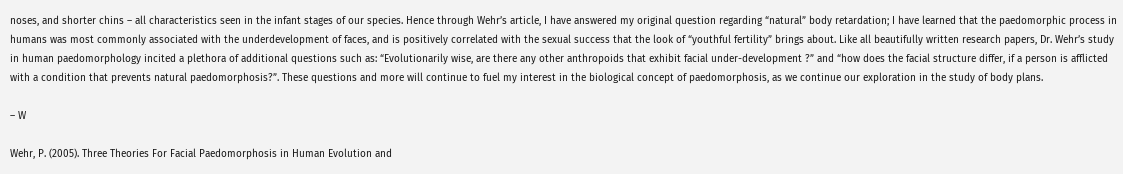noses, and shorter chins – all characteristics seen in the infant stages of our species. Hence through Wehr’s article, I have answered my original question regarding “natural” body retardation; I have learned that the paedomorphic process in humans was most commonly associated with the underdevelopment of faces, and is positively correlated with the sexual success that the look of “youthful fertility” brings about. Like all beautifully written research papers, Dr. Wehr’s study in human paedomorphology incited a plethora of additional questions such as: “Evolutionarily wise, are there any other anthropoids that exhibit facial under-development ?” and “how does the facial structure differ, if a person is afflicted with a condition that prevents natural paedomorphosis?”. These questions and more will continue to fuel my interest in the biological concept of paedomorphosis, as we continue our exploration in the study of body plans.

– W

Wehr, P. (2005). Three Theories For Facial Paedomorphosis in Human Evolution and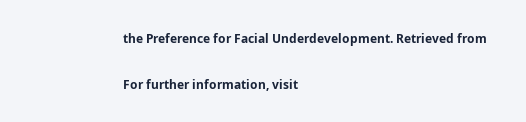the Preference for Facial Underdevelopment. Retrieved from

For further information, visit